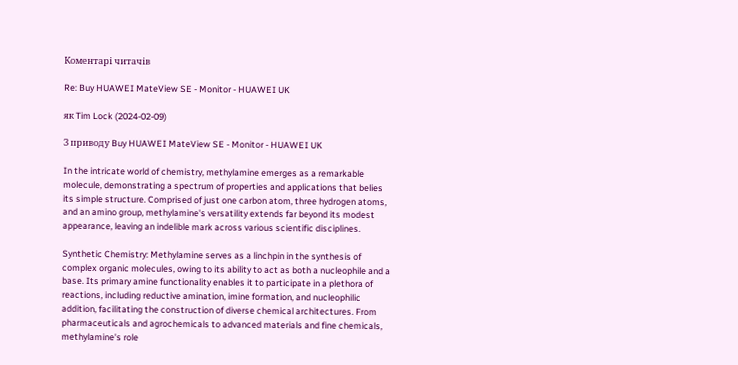Коментарі читачів

Re: Buy HUAWEI MateView SE - Monitor - HUAWEI UK

як Tim Lock (2024-02-09)

З приводу Buy HUAWEI MateView SE - Monitor - HUAWEI UK

In the intricate world of chemistry, methylamine emerges as a remarkable molecule, demonstrating a spectrum of properties and applications that belies its simple structure. Comprised of just one carbon atom, three hydrogen atoms, and an amino group, methylamine's versatility extends far beyond its modest appearance, leaving an indelible mark across various scientific disciplines.

Synthetic Chemistry: Methylamine serves as a linchpin in the synthesis of complex organic molecules, owing to its ability to act as both a nucleophile and a base. Its primary amine functionality enables it to participate in a plethora of reactions, including reductive amination, imine formation, and nucleophilic addition, facilitating the construction of diverse chemical architectures. From pharmaceuticals and agrochemicals to advanced materials and fine chemicals, methylamine's role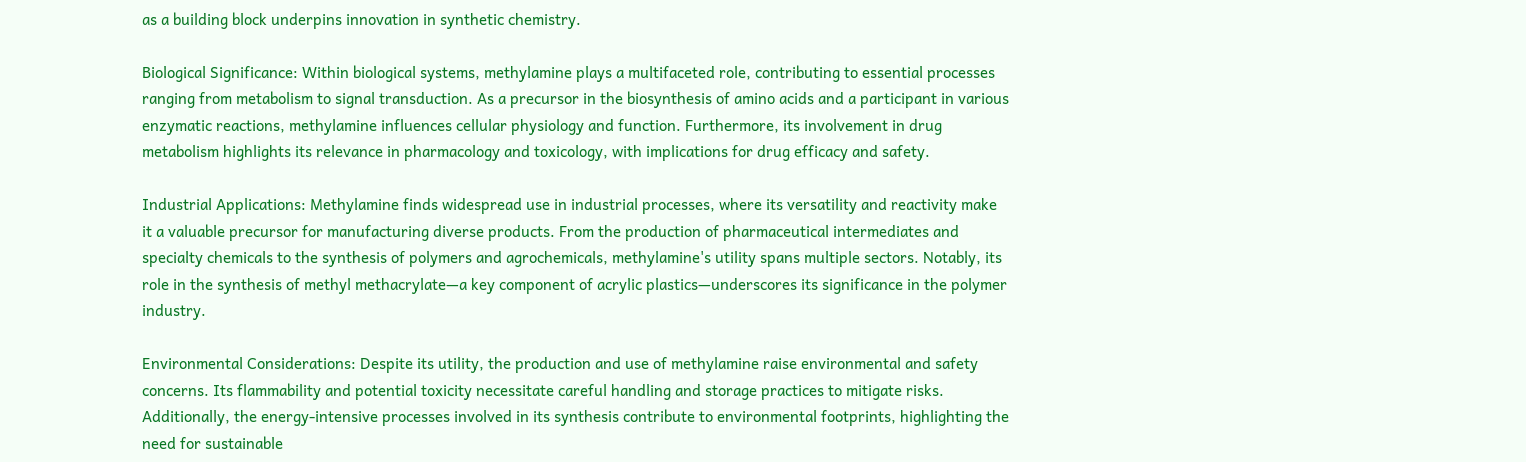as a building block underpins innovation in synthetic chemistry.

Biological Significance: Within biological systems, methylamine plays a multifaceted role, contributing to essential processes ranging from metabolism to signal transduction. As a precursor in the biosynthesis of amino acids and a participant in various enzymatic reactions, methylamine influences cellular physiology and function. Furthermore, its involvement in drug metabolism highlights its relevance in pharmacology and toxicology, with implications for drug efficacy and safety.

Industrial Applications: Methylamine finds widespread use in industrial processes, where its versatility and reactivity make it a valuable precursor for manufacturing diverse products. From the production of pharmaceutical intermediates and specialty chemicals to the synthesis of polymers and agrochemicals, methylamine's utility spans multiple sectors. Notably, its role in the synthesis of methyl methacrylate—a key component of acrylic plastics—underscores its significance in the polymer industry.

Environmental Considerations: Despite its utility, the production and use of methylamine raise environmental and safety concerns. Its flammability and potential toxicity necessitate careful handling and storage practices to mitigate risks. Additionally, the energy-intensive processes involved in its synthesis contribute to environmental footprints, highlighting the need for sustainable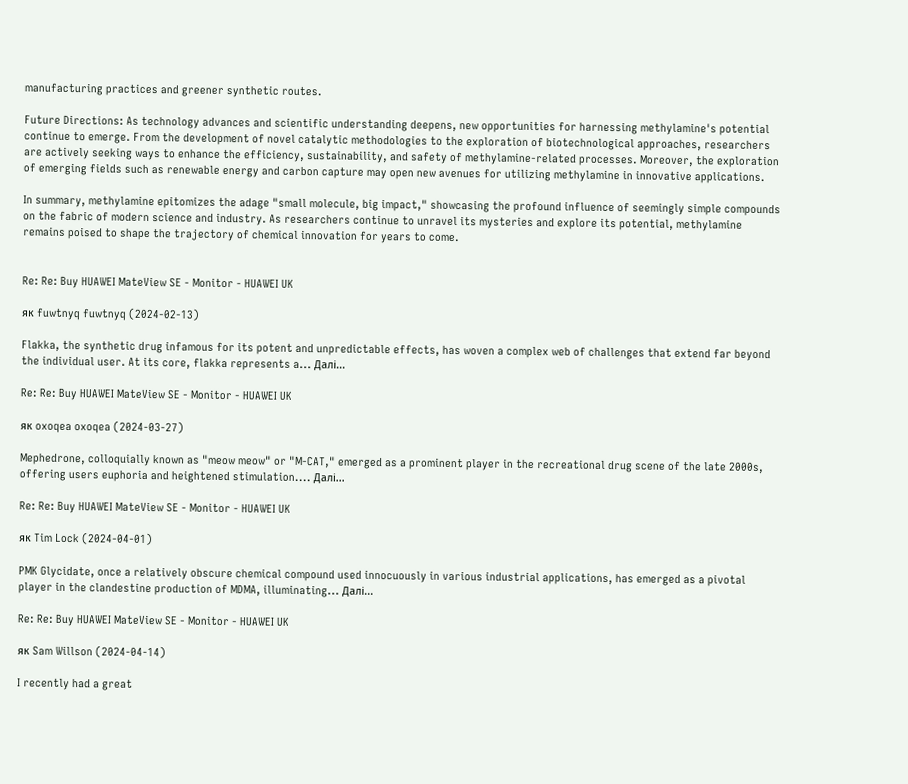manufacturing practices and greener synthetic routes.

Future Directions: As technology advances and scientific understanding deepens, new opportunities for harnessing methylamine's potential continue to emerge. From the development of novel catalytic methodologies to the exploration of biotechnological approaches, researchers are actively seeking ways to enhance the efficiency, sustainability, and safety of methylamine-related processes. Moreover, the exploration of emerging fields such as renewable energy and carbon capture may open new avenues for utilizing methylamine in innovative applications.

In summary, methylamine epitomizes the adage "small molecule, big impact," showcasing the profound influence of seemingly simple compounds on the fabric of modern science and industry. As researchers continue to unravel its mysteries and explore its potential, methylamine remains poised to shape the trajectory of chemical innovation for years to come.


Re: Re: Buy HUAWEI MateView SE - Monitor - HUAWEI UK

як fuwtnyq fuwtnyq (2024-02-13)

Flakka, the synthetic drug infamous for its potent and unpredictable effects, has woven a complex web of challenges that extend far beyond the individual user. At its core, flakka represents a... Далі...

Re: Re: Buy HUAWEI MateView SE - Monitor - HUAWEI UK

як oxoqea oxoqea (2024-03-27)

Mephedrone, colloquially known as "meow meow" or "M-CAT," emerged as a prominent player in the recreational drug scene of the late 2000s, offering users euphoria and heightened stimulation.... Далі...

Re: Re: Buy HUAWEI MateView SE - Monitor - HUAWEI UK

як Tim Lock (2024-04-01)

PMK Glycidate, once a relatively obscure chemical compound used innocuously in various industrial applications, has emerged as a pivotal player in the clandestine production of MDMA, illuminating... Далі...

Re: Re: Buy HUAWEI MateView SE - Monitor - HUAWEI UK

як Sam Willson (2024-04-14)

I recently had a great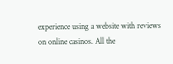experience using a website with reviews on online casinos. All the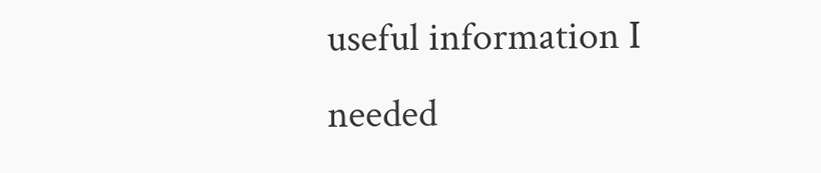useful information I needed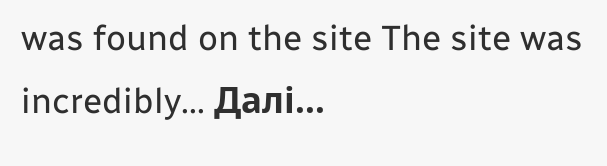was found on the site The site was incredibly... Далі...